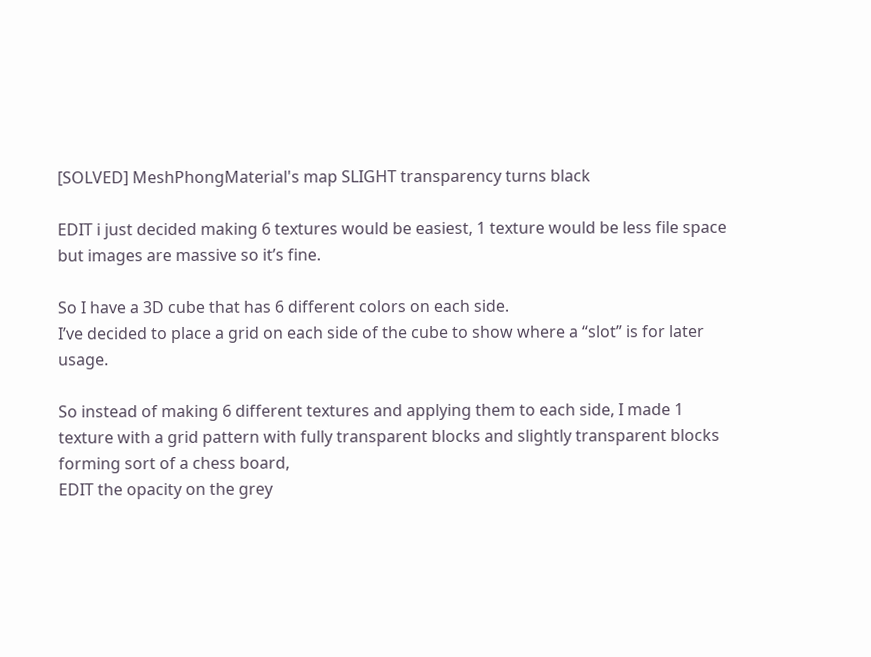[SOLVED] MeshPhongMaterial's map SLIGHT transparency turns black

EDIT i just decided making 6 textures would be easiest, 1 texture would be less file space but images are massive so it’s fine.

So I have a 3D cube that has 6 different colors on each side.
I’ve decided to place a grid on each side of the cube to show where a “slot” is for later usage.

So instead of making 6 different textures and applying them to each side, I made 1 texture with a grid pattern with fully transparent blocks and slightly transparent blocks forming sort of a chess board,
EDIT the opacity on the grey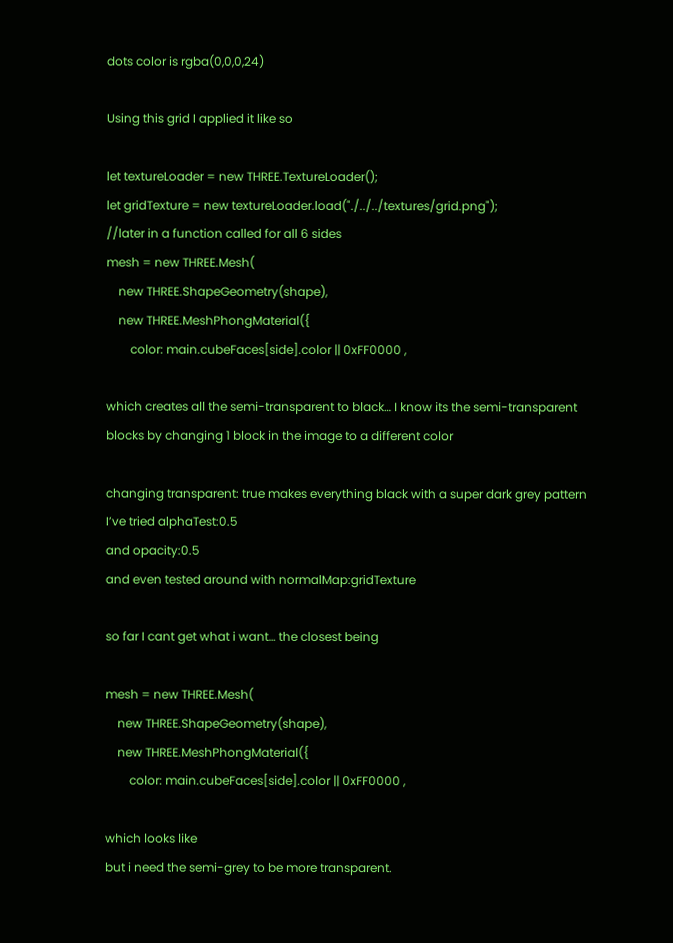dots color is rgba(0,0,0,24)

Using this grid I applied it like so

let textureLoader = new THREE.TextureLoader();
let gridTexture = new textureLoader.load("./../../textures/grid.png");
//later in a function called for all 6 sides
mesh = new THREE.Mesh(
    new THREE.ShapeGeometry(shape),
    new THREE.MeshPhongMaterial({
        color: main.cubeFaces[side].color || 0xFF0000 ,

which creates all the semi-transparent to black… I know its the semi-transparent blocks by changing 1 block in the image to a different color

changing transparent: true makes everything black with a super dark grey pattern
I’ve tried alphaTest:0.5
and opacity:0.5
and even tested around with normalMap:gridTexture

so far I cant get what i want… the closest being

mesh = new THREE.Mesh(
    new THREE.ShapeGeometry(shape),
    new THREE.MeshPhongMaterial({
        color: main.cubeFaces[side].color || 0xFF0000 ,

which looks like
but i need the semi-grey to be more transparent.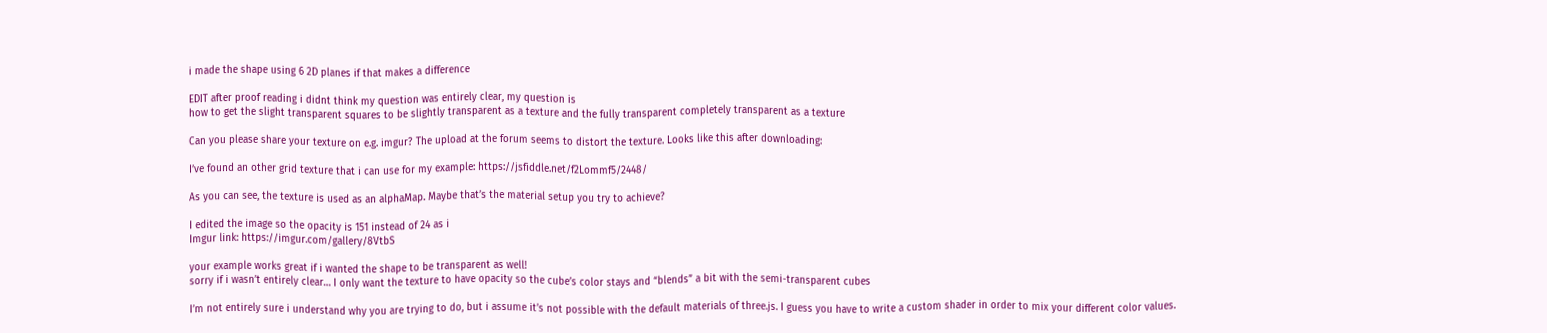i made the shape using 6 2D planes if that makes a difference

EDIT after proof reading i didnt think my question was entirely clear, my question is
how to get the slight transparent squares to be slightly transparent as a texture and the fully transparent completely transparent as a texture

Can you please share your texture on e.g. imgur? The upload at the forum seems to distort the texture. Looks like this after downloading:

I’ve found an other grid texture that i can use for my example: https://jsfiddle.net/f2Lommf5/2448/

As you can see, the texture is used as an alphaMap. Maybe that’s the material setup you try to achieve?

I edited the image so the opacity is 151 instead of 24 as i
Imgur link: https://imgur.com/gallery/8VtbS

your example works great if i wanted the shape to be transparent as well!
sorry if i wasn’t entirely clear… I only want the texture to have opacity so the cube’s color stays and “blends” a bit with the semi-transparent cubes

I’m not entirely sure i understand why you are trying to do, but i assume it’s not possible with the default materials of three.js. I guess you have to write a custom shader in order to mix your different color values.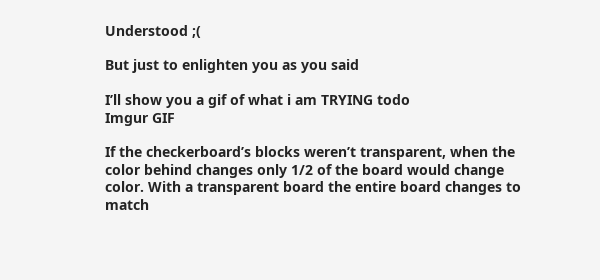Understood ;(

But just to enlighten you as you said

I’ll show you a gif of what i am TRYING todo
Imgur GIF

If the checkerboard’s blocks weren’t transparent, when the color behind changes only 1/2 of the board would change color. With a transparent board the entire board changes to match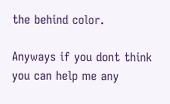the behind color.

Anyways if you dont think you can help me any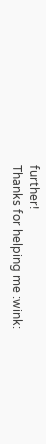further!
Thanks for helping me :wink: